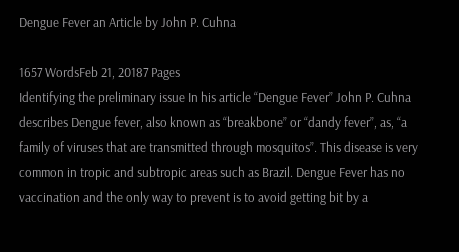Dengue Fever an Article by John P. Cuhna

1657 WordsFeb 21, 20187 Pages
Identifying the preliminary issue In his article “Dengue Fever” John P. Cuhna describes Dengue fever, also known as “breakbone” or “dandy fever”, as, “a family of viruses that are transmitted through mosquitos”. This disease is very common in tropic and subtropic areas such as Brazil. Dengue Fever has no vaccination and the only way to prevent is to avoid getting bit by a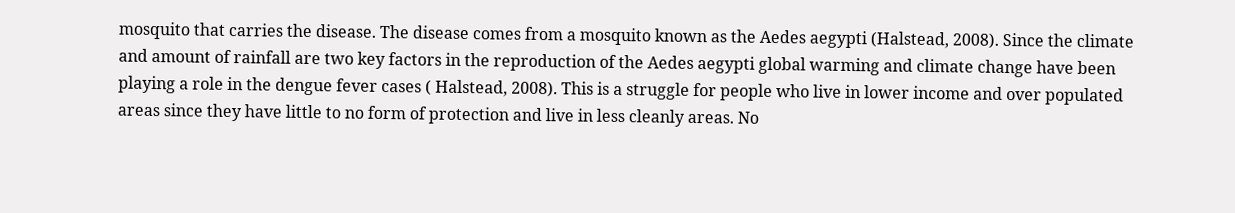mosquito that carries the disease. The disease comes from a mosquito known as the Aedes aegypti (Halstead, 2008). Since the climate and amount of rainfall are two key factors in the reproduction of the Aedes aegypti global warming and climate change have been playing a role in the dengue fever cases ( Halstead, 2008). This is a struggle for people who live in lower income and over populated areas since they have little to no form of protection and live in less cleanly areas. No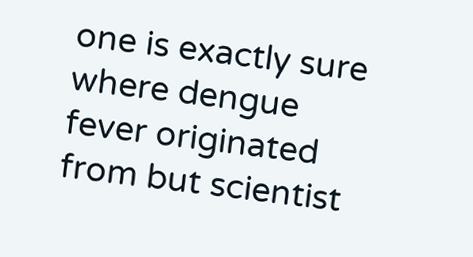one is exactly sure where dengue fever originated from but scientist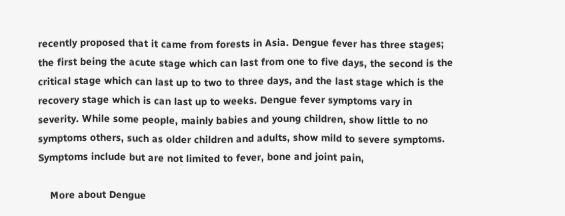recently proposed that it came from forests in Asia. Dengue fever has three stages; the first being the acute stage which can last from one to five days, the second is the critical stage which can last up to two to three days, and the last stage which is the recovery stage which is can last up to weeks. Dengue fever symptoms vary in severity. While some people, mainly babies and young children, show little to no symptoms others, such as older children and adults, show mild to severe symptoms. Symptoms include but are not limited to fever, bone and joint pain,

    More about Dengue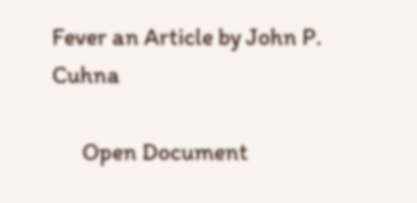Fever an Article by John P. Cuhna

      Open Document